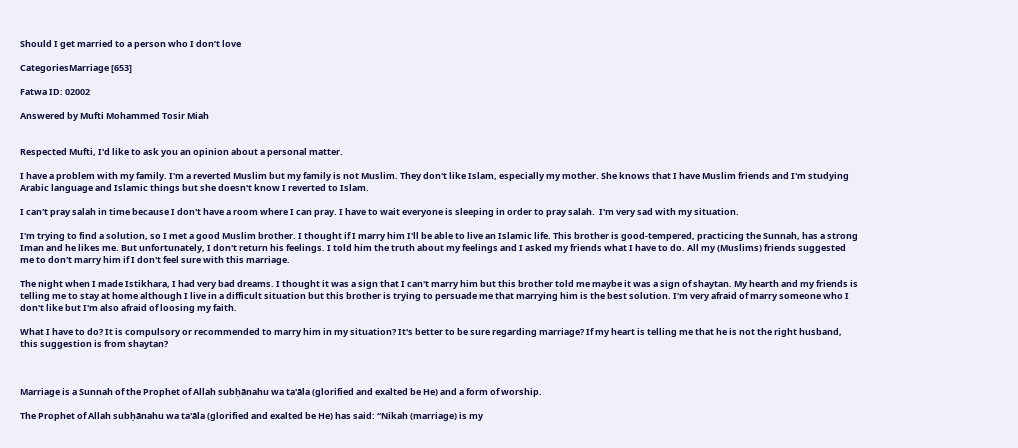Should I get married to a person who I don’t love

CategoriesMarriage [653]

Fatwa ID: 02002

Answered by Mufti Mohammed Tosir Miah


Respected Mufti, I'd like to ask you an opinion about a personal matter.

I have a problem with my family. I'm a reverted Muslim but my family is not Muslim. They don't like Islam, especially my mother. She knows that I have Muslim friends and I'm studying Arabic language and Islamic things but she doesn't know I reverted to Islam.

I can't pray salah in time because I don't have a room where I can pray. I have to wait everyone is sleeping in order to pray salah.  I'm very sad with my situation.

I'm trying to find a solution, so I met a good Muslim brother. I thought if I marry him I'll be able to live an Islamic life. This brother is good-tempered, practicing the Sunnah, has a strong Iman and he likes me. But unfortunately, I don't return his feelings. I told him the truth about my feelings and I asked my friends what I have to do. All my (Muslims) friends suggested me to don't marry him if I don't feel sure with this marriage.

The night when I made Istikhara, I had very bad dreams. I thought it was a sign that I can't marry him but this brother told me maybe it was a sign of shaytan. My hearth and my friends is telling me to stay at home although I live in a difficult situation but this brother is trying to persuade me that marrying him is the best solution. I'm very afraid of marry someone who I don't like but I'm also afraid of loosing my faith.

What I have to do? It is compulsory or recommended to marry him in my situation? It's better to be sure regarding marriage? If my heart is telling me that he is not the right husband, this suggestion is from shaytan?



Marriage is a Sunnah of the Prophet of Allah subḥānahu wa ta'āla (glorified and exalted be He) and a form of worship.

The Prophet of Allah subḥānahu wa ta'āla (glorified and exalted be He) has said: “Nikah (marriage) is my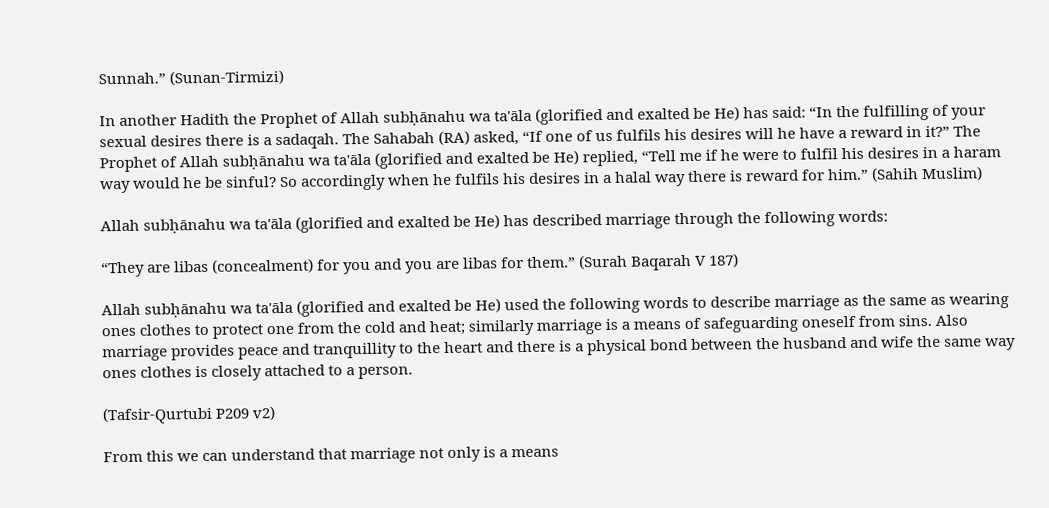Sunnah.” (Sunan-Tirmizi)

In another Hadith the Prophet of Allah subḥānahu wa ta'āla (glorified and exalted be He) has said: “In the fulfilling of your sexual desires there is a sadaqah. The Sahabah (RA) asked, “If one of us fulfils his desires will he have a reward in it?” The Prophet of Allah subḥānahu wa ta'āla (glorified and exalted be He) replied, “Tell me if he were to fulfil his desires in a haram way would he be sinful? So accordingly when he fulfils his desires in a halal way there is reward for him.” (Sahih Muslim)

Allah subḥānahu wa ta'āla (glorified and exalted be He) has described marriage through the following words:

“They are libas (concealment) for you and you are libas for them.” (Surah Baqarah V 187)

Allah subḥānahu wa ta'āla (glorified and exalted be He) used the following words to describe marriage as the same as wearing ones clothes to protect one from the cold and heat; similarly marriage is a means of safeguarding oneself from sins. Also marriage provides peace and tranquillity to the heart and there is a physical bond between the husband and wife the same way ones clothes is closely attached to a person.

(Tafsir-Qurtubi P209 v2)

From this we can understand that marriage not only is a means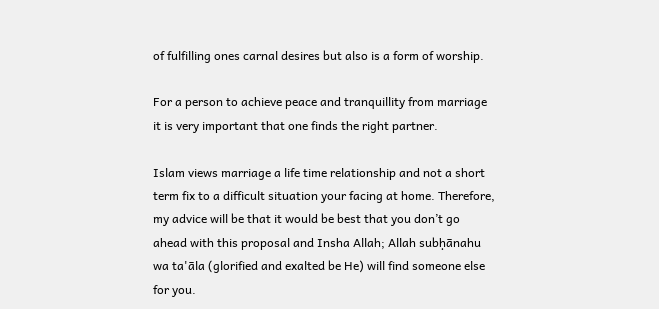of fulfilling ones carnal desires but also is a form of worship.

For a person to achieve peace and tranquillity from marriage it is very important that one finds the right partner.

Islam views marriage a life time relationship and not a short term fix to a difficult situation your facing at home. Therefore, my advice will be that it would be best that you don’t go ahead with this proposal and Insha Allah; Allah subḥānahu wa ta'āla (glorified and exalted be He) will find someone else for you.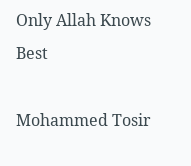Only Allah Knows Best

Mohammed Tosir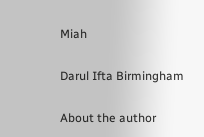Miah

Darul Ifta Birmingham

About the author